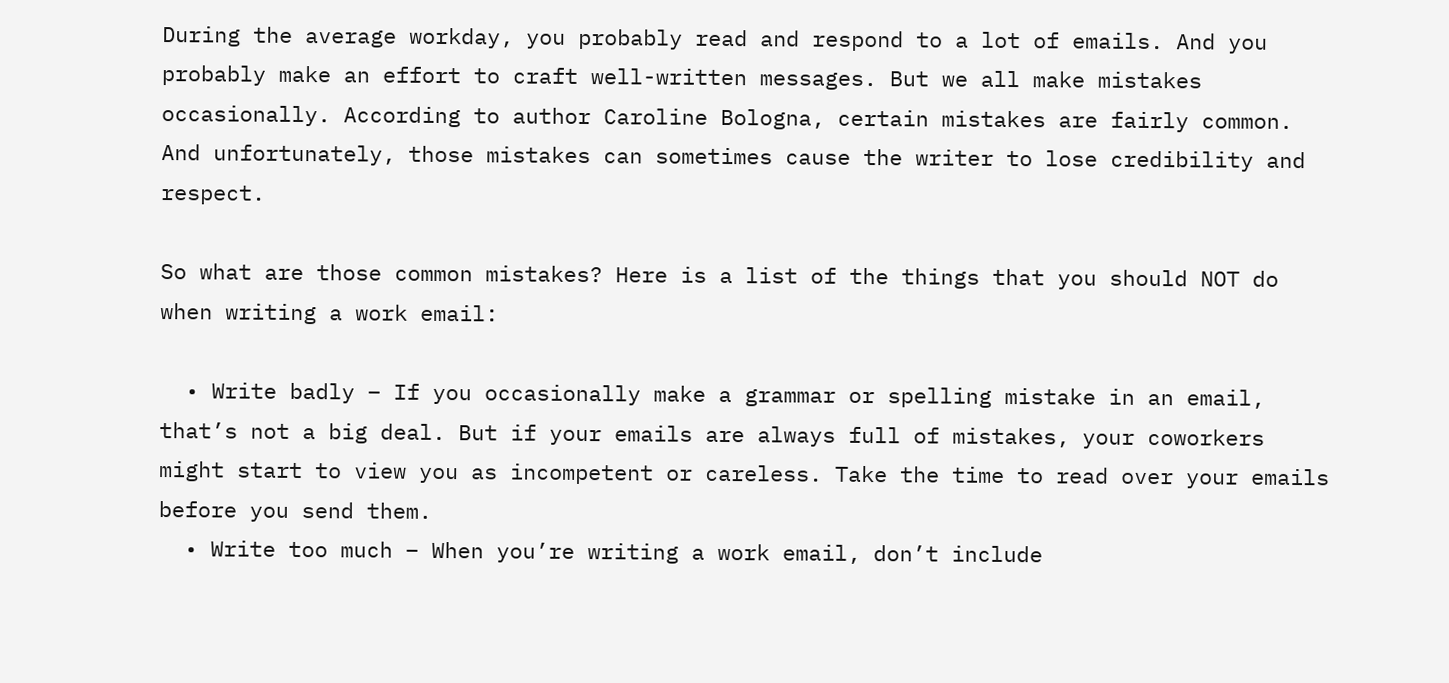During the average workday, you probably read and respond to a lot of emails. And you probably make an effort to craft well-written messages. But we all make mistakes occasionally. According to author Caroline Bologna, certain mistakes are fairly common. And unfortunately, those mistakes can sometimes cause the writer to lose credibility and respect.

So what are those common mistakes? Here is a list of the things that you should NOT do when writing a work email:

  • Write badly – If you occasionally make a grammar or spelling mistake in an email, that’s not a big deal. But if your emails are always full of mistakes, your coworkers might start to view you as incompetent or careless. Take the time to read over your emails before you send them.
  • Write too much – When you’re writing a work email, don’t include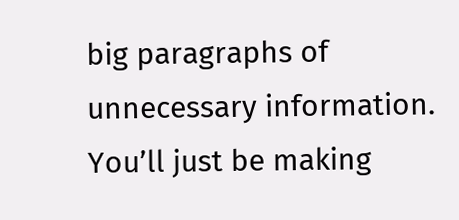big paragraphs of unnecessary information. You’ll just be making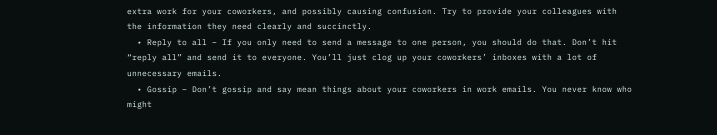extra work for your coworkers, and possibly causing confusion. Try to provide your colleagues with the information they need clearly and succinctly.
  • Reply to all – If you only need to send a message to one person, you should do that. Don’t hit “reply all” and send it to everyone. You’ll just clog up your coworkers’ inboxes with a lot of unnecessary emails.
  • Gossip – Don’t gossip and say mean things about your coworkers in work emails. You never know who might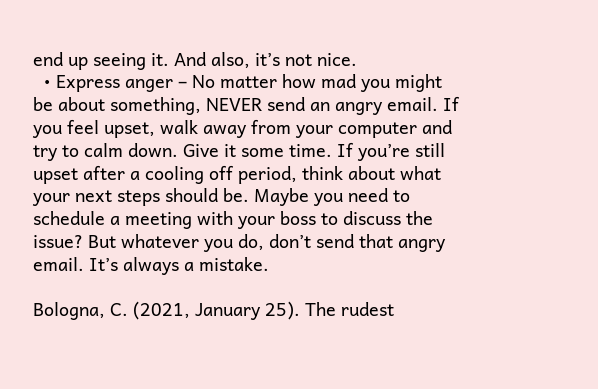end up seeing it. And also, it’s not nice.
  • Express anger – No matter how mad you might be about something, NEVER send an angry email. If you feel upset, walk away from your computer and try to calm down. Give it some time. If you’re still upset after a cooling off period, think about what your next steps should be. Maybe you need to schedule a meeting with your boss to discuss the issue? But whatever you do, don’t send that angry email. It’s always a mistake.

Bologna, C. (2021, January 25). The rudest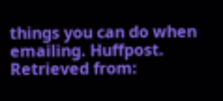things you can do when emailing. Huffpost. Retrieved from: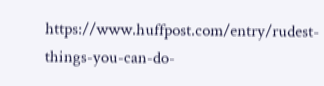https://www.huffpost.com/entry/rudest-things-you-can-do-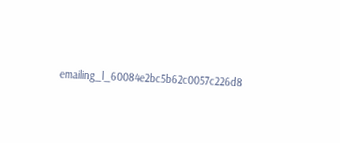emailing_l_60084e2bc5b62c0057c226d8